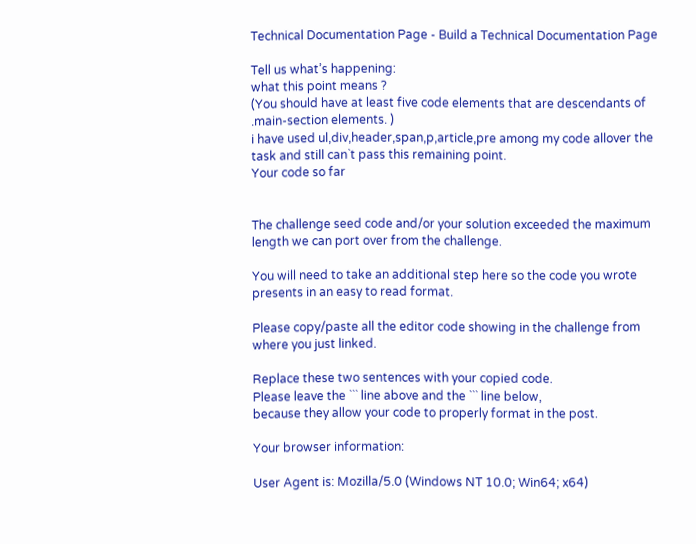Technical Documentation Page - Build a Technical Documentation Page

Tell us what’s happening:
what this point means ?
(You should have at least five code elements that are descendants of .main-section elements. )
i have used ul,div,header,span,p,article,pre among my code allover the task and still can`t pass this remaining point.
Your code so far


The challenge seed code and/or your solution exceeded the maximum length we can port over from the challenge.

You will need to take an additional step here so the code you wrote presents in an easy to read format.

Please copy/paste all the editor code showing in the challenge from where you just linked.

Replace these two sentences with your copied code.
Please leave the ``` line above and the ``` line below,
because they allow your code to properly format in the post.

Your browser information:

User Agent is: Mozilla/5.0 (Windows NT 10.0; Win64; x64)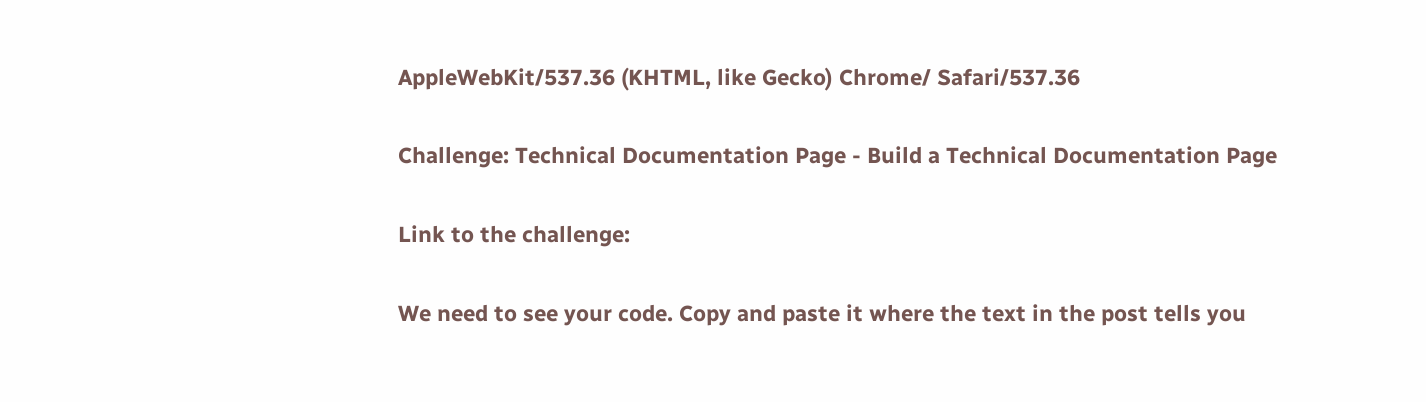AppleWebKit/537.36 (KHTML, like Gecko) Chrome/ Safari/537.36

Challenge: Technical Documentation Page - Build a Technical Documentation Page

Link to the challenge:

We need to see your code. Copy and paste it where the text in the post tells you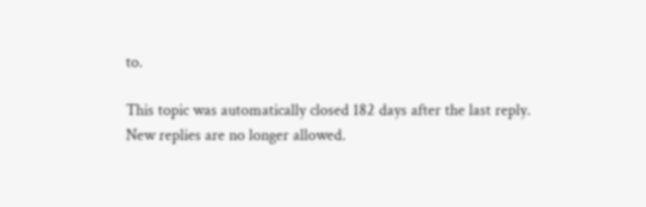to.

This topic was automatically closed 182 days after the last reply. New replies are no longer allowed.